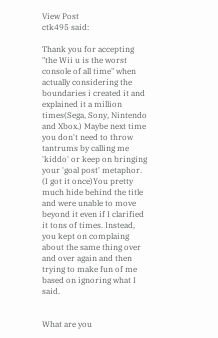View Post
ctk495 said:

Thank you for accepting "the Wii u is the worst console of all time" when actually considering the boundaries i created it and explained it a million times(Sega, Sony, Nintendo and Xbox.) Maybe next time you don't need to throw tantrums by calling me 'kiddo' or keep on bringing your 'goal post' metaphor. (I got it once)You pretty much hide behind the title and were unable to move beyond it even if I clarified it tons of times. Instead, you kept on complaing about the same thing over and over again and then trying to make fun of me based on ignoring what I said.


What are you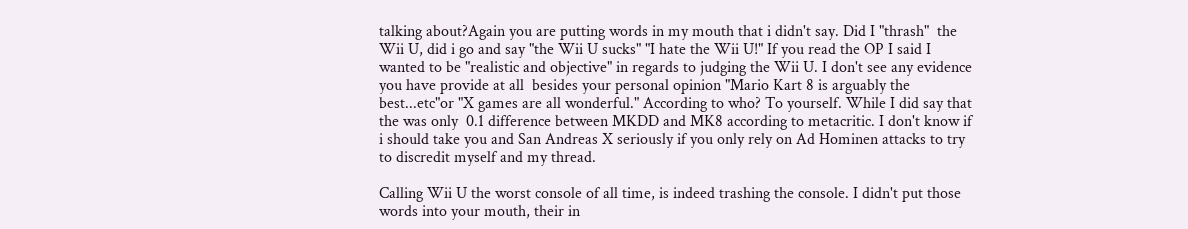talking about?Again you are putting words in my mouth that i didn't say. Did I "thrash"  the Wii U, did i go and say "the Wii U sucks" "I hate the Wii U!" If you read the OP I said I wanted to be "realistic and objective" in regards to judging the Wii U. I don't see any evidence you have provide at all  besides your personal opinion "Mario Kart 8 is arguably the best...etc"or "X games are all wonderful." According to who? To yourself. While I did say that the was only  0.1 difference between MKDD and MK8 according to metacritic. I don't know if i should take you and San Andreas X seriously if you only rely on Ad Hominen attacks to try to discredit myself and my thread.

Calling Wii U the worst console of all time, is indeed trashing the console. I didn't put those words into your mouth, their in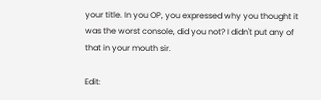your title. In you OP, you expressed why you thought it was the worst console, did you not? I didn't put any of that in your mouth sir.

Edit: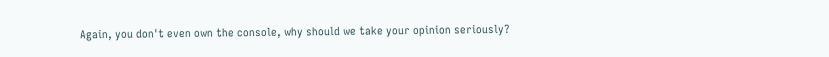Again, you don't even own the console, why should we take your opinion seriously?